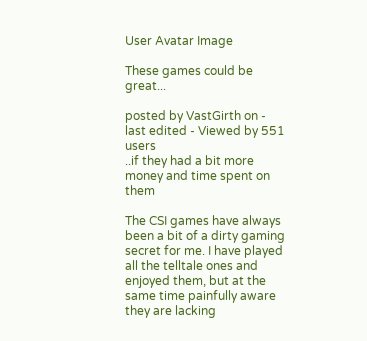User Avatar Image

These games could be great...

posted by VastGirth on - last edited - Viewed by 551 users
..if they had a bit more money and time spent on them

The CSI games have always been a bit of a dirty gaming secret for me. I have played all the telltale ones and enjoyed them, but at the same time painfully aware they are lacking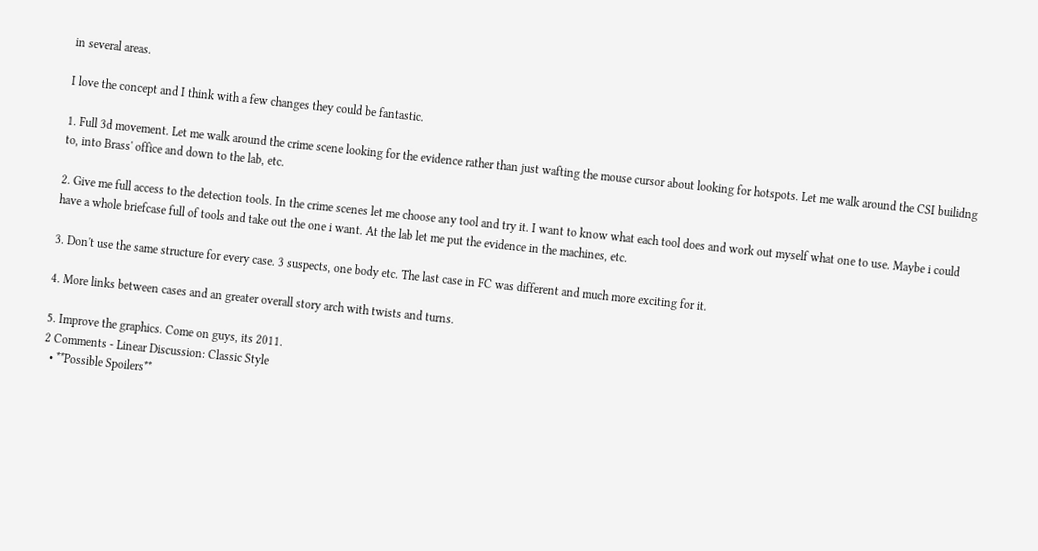in several areas.

I love the concept and I think with a few changes they could be fantastic.

1. Full 3d movement. Let me walk around the crime scene looking for the evidence rather than just wafting the mouse cursor about looking for hotspots. Let me walk around the CSI builidng to, into Brass' office and down to the lab, etc.

2. Give me full access to the detection tools. In the crime scenes let me choose any tool and try it. I want to know what each tool does and work out myself what one to use. Maybe i could have a whole briefcase full of tools and take out the one i want. At the lab let me put the evidence in the machines, etc.

3. Don't use the same structure for every case. 3 suspects, one body etc. The last case in FC was different and much more exciting for it.

4. More links between cases and an greater overall story arch with twists and turns.

5. Improve the graphics. Come on guys, its 2011.
2 Comments - Linear Discussion: Classic Style
  • **Possible Spoilers**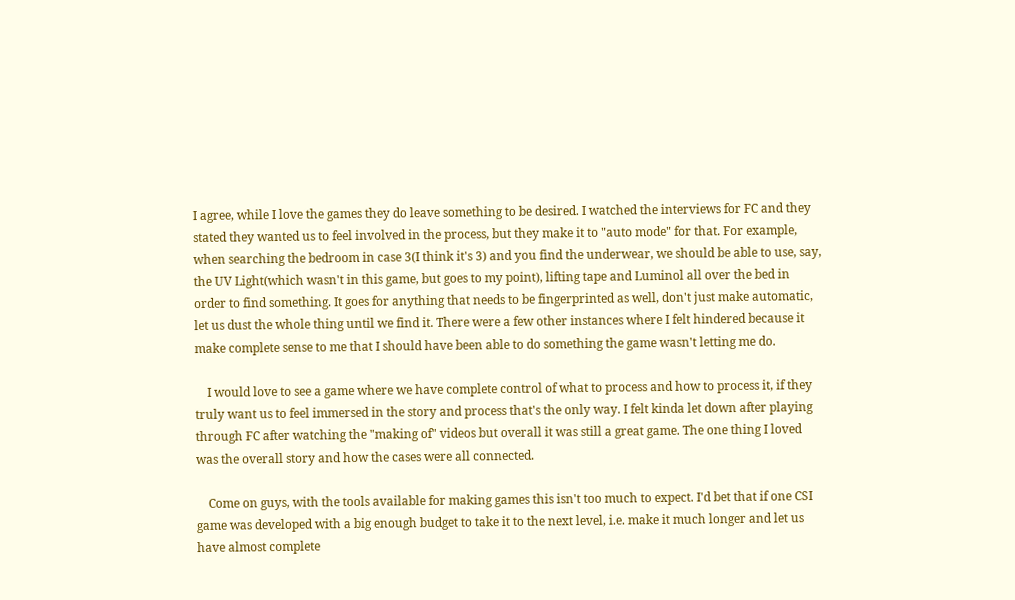I agree, while I love the games they do leave something to be desired. I watched the interviews for FC and they stated they wanted us to feel involved in the process, but they make it to "auto mode" for that. For example, when searching the bedroom in case 3(I think it's 3) and you find the underwear, we should be able to use, say, the UV Light(which wasn't in this game, but goes to my point), lifting tape and Luminol all over the bed in order to find something. It goes for anything that needs to be fingerprinted as well, don't just make automatic, let us dust the whole thing until we find it. There were a few other instances where I felt hindered because it make complete sense to me that I should have been able to do something the game wasn't letting me do.

    I would love to see a game where we have complete control of what to process and how to process it, if they truly want us to feel immersed in the story and process that's the only way. I felt kinda let down after playing through FC after watching the "making of" videos but overall it was still a great game. The one thing I loved was the overall story and how the cases were all connected.

    Come on guys, with the tools available for making games this isn't too much to expect. I'd bet that if one CSI game was developed with a big enough budget to take it to the next level, i.e. make it much longer and let us have almost complete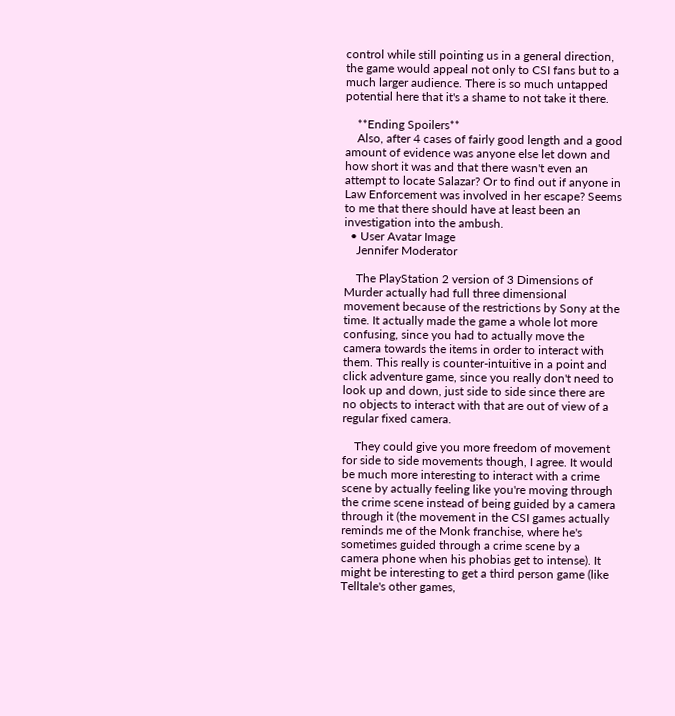control while still pointing us in a general direction, the game would appeal not only to CSI fans but to a much larger audience. There is so much untapped potential here that it's a shame to not take it there.

    **Ending Spoilers**
    Also, after 4 cases of fairly good length and a good amount of evidence was anyone else let down and how short it was and that there wasn't even an attempt to locate Salazar? Or to find out if anyone in Law Enforcement was involved in her escape? Seems to me that there should have at least been an investigation into the ambush.
  • User Avatar Image
    Jennifer Moderator

    The PlayStation 2 version of 3 Dimensions of Murder actually had full three dimensional movement because of the restrictions by Sony at the time. It actually made the game a whole lot more confusing, since you had to actually move the camera towards the items in order to interact with them. This really is counter-intuitive in a point and click adventure game, since you really don't need to look up and down, just side to side since there are no objects to interact with that are out of view of a regular fixed camera.

    They could give you more freedom of movement for side to side movements though, I agree. It would be much more interesting to interact with a crime scene by actually feeling like you're moving through the crime scene instead of being guided by a camera through it (the movement in the CSI games actually reminds me of the Monk franchise, where he's sometimes guided through a crime scene by a camera phone when his phobias get to intense). It might be interesting to get a third person game (like Telltale's other games,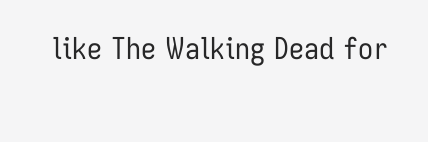like The Walking Dead for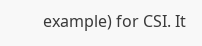example) for CSI. It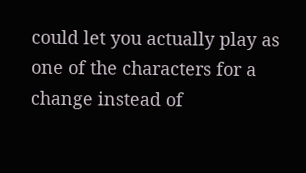could let you actually play as one of the characters for a change instead of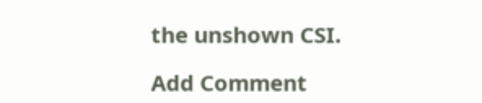the unshown CSI.

Add Comment